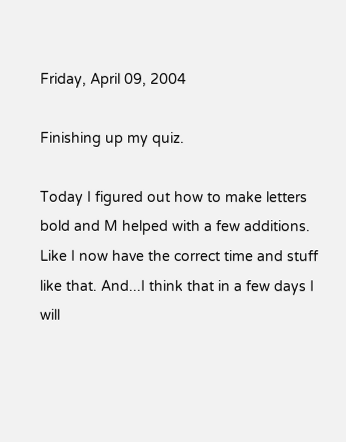Friday, April 09, 2004

Finishing up my quiz.

Today I figured out how to make letters bold and M helped with a few additions. Like I now have the correct time and stuff like that. And...I think that in a few days I will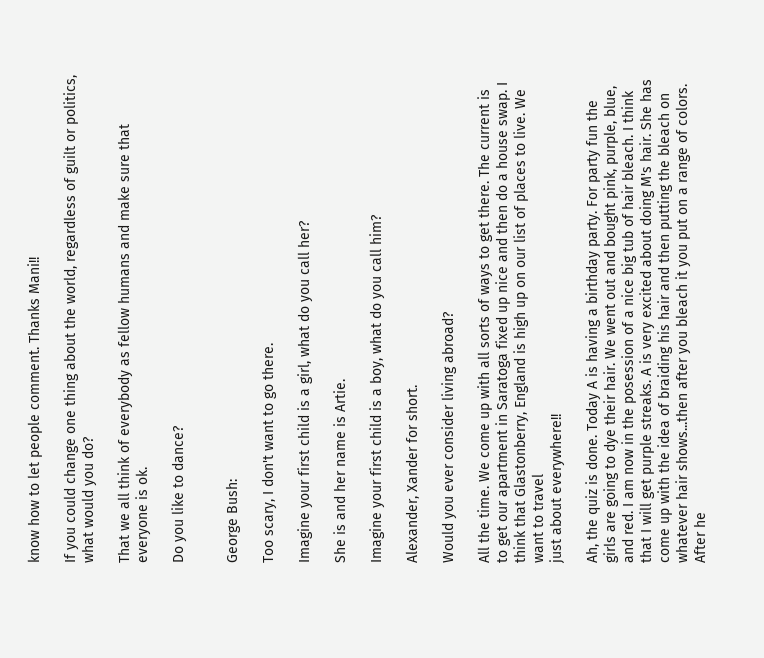know how to let people comment. Thanks Mani!!

If you could change one thing about the world, regardless of guilt or politics, what would you do?

That we all think of everybody as fellow humans and make sure that everyone is ok.

Do you like to dance?


George Bush:

Too scary, I don't want to go there.

Imagine your first child is a girl, what do you call her?

She is and her name is Artie.

Imagine your first child is a boy, what do you call him?

Alexander, Xander for short.

Would you ever consider living abroad?

All the time. We come up with all sorts of ways to get there. The current is to get our apartment in Saratoga fixed up nice and then do a house swap. I think that Glastonberry, England is high up on our list of places to live. We want to travel
just about everywhere!!

Ah, the quiz is done. Today A is having a birthday party. For party fun the girls are going to dye their hair. We went out and bought pink, purple, blue, and red. I am now in the posession of a nice big tub of hair bleach. I think that I will get purple streaks. A is very excited about doing M's hair. She has come up with the idea of braiding his hair and then putting the bleach on whatever hair shows...then after you bleach it you put on a range of colors. After he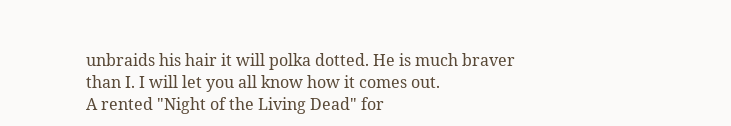unbraids his hair it will polka dotted. He is much braver than I. I will let you all know how it comes out.
A rented "Night of the Living Dead" for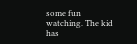some fun watching. The kid has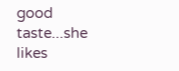good taste...she likes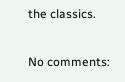the classics.

No comments: